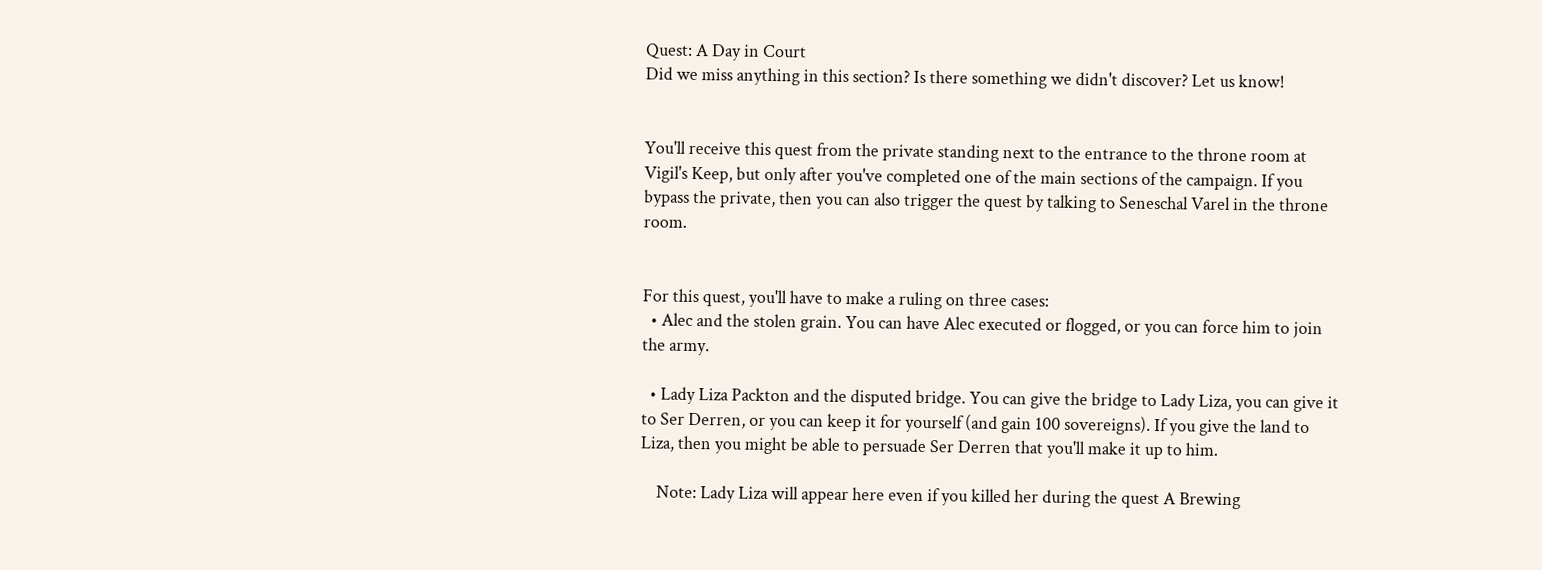Quest: A Day in Court
Did we miss anything in this section? Is there something we didn't discover? Let us know!


You'll receive this quest from the private standing next to the entrance to the throne room at Vigil's Keep, but only after you've completed one of the main sections of the campaign. If you bypass the private, then you can also trigger the quest by talking to Seneschal Varel in the throne room.


For this quest, you'll have to make a ruling on three cases:
  • Alec and the stolen grain. You can have Alec executed or flogged, or you can force him to join the army.

  • Lady Liza Packton and the disputed bridge. You can give the bridge to Lady Liza, you can give it to Ser Derren, or you can keep it for yourself (and gain 100 sovereigns). If you give the land to Liza, then you might be able to persuade Ser Derren that you'll make it up to him.

    Note: Lady Liza will appear here even if you killed her during the quest A Brewing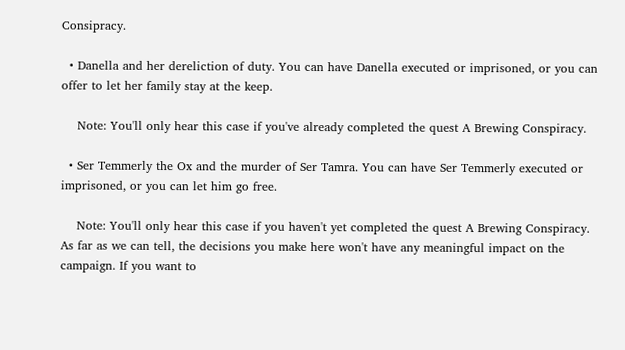Consipracy.

  • Danella and her dereliction of duty. You can have Danella executed or imprisoned, or you can offer to let her family stay at the keep.

    Note: You'll only hear this case if you've already completed the quest A Brewing Conspiracy.

  • Ser Temmerly the Ox and the murder of Ser Tamra. You can have Ser Temmerly executed or imprisoned, or you can let him go free.

    Note: You'll only hear this case if you haven't yet completed the quest A Brewing Conspiracy.
As far as we can tell, the decisions you make here won't have any meaningful impact on the campaign. If you want to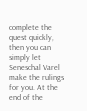complete the quest quickly, then you can simply let Seneschal Varel make the rulings for you. At the end of the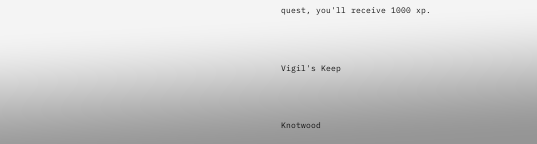quest, you'll receive 1000 xp.




Vigil's Keep




Knotwood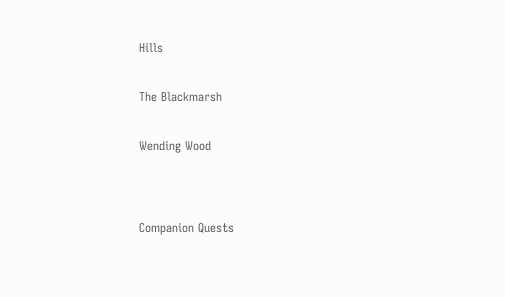Hills


The Blackmarsh


Wending Wood




Companion Quests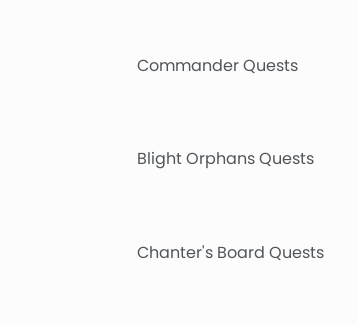Commander Quests


Blight Orphans Quests


Chanter's Board Quests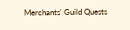Merchants' Guild Quests